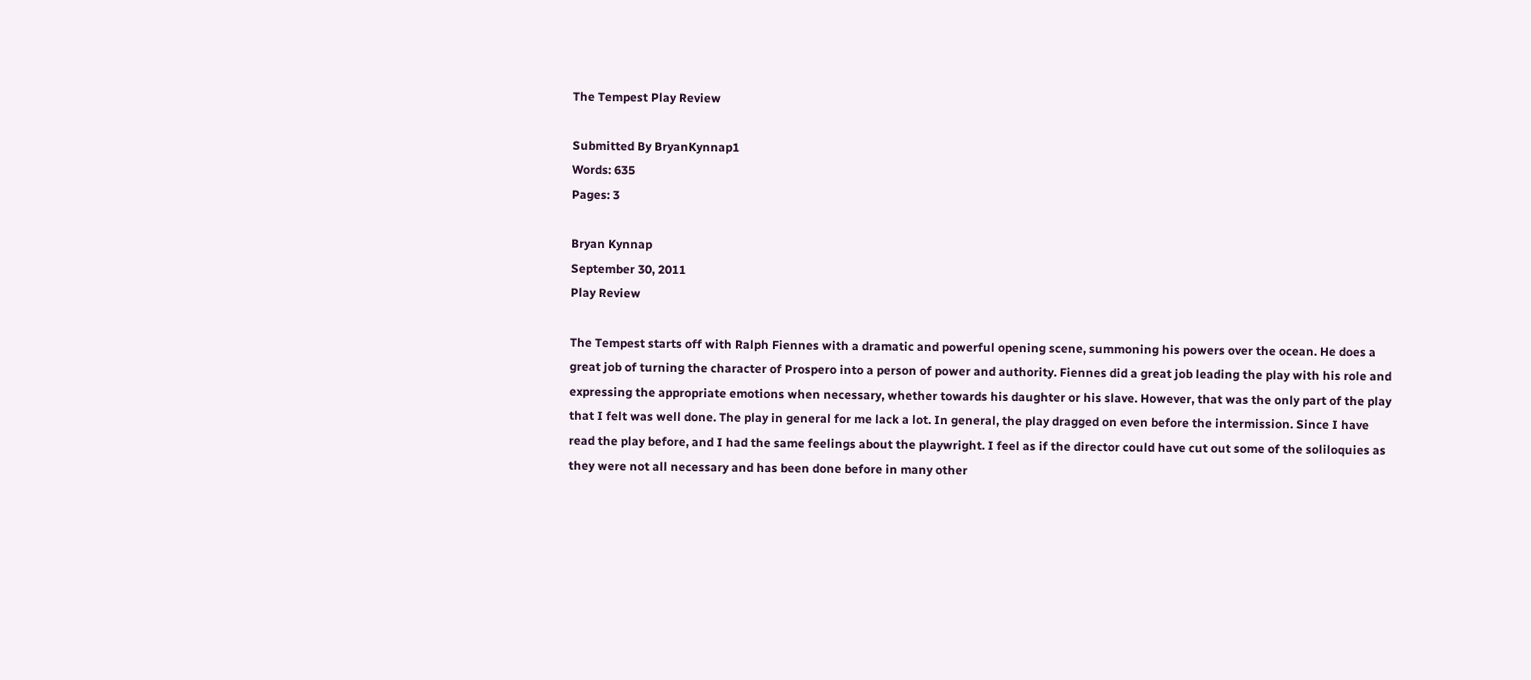The Tempest Play Review

Submitted By BryanKynnap1
Words: 635
Pages: 3

Bryan Kynnap
September 30, 2011
Play Review

The Tempest starts off with Ralph Fiennes with a dramatic and powerful opening scene, summoning his powers over the ocean. He does a great job of turning the character of Prospero into a person of power and authority. Fiennes did a great job leading the play with his role and expressing the appropriate emotions when necessary, whether towards his daughter or his slave. However, that was the only part of the play that I felt was well done. The play in general for me lack a lot. In general, the play dragged on even before the intermission. Since I have read the play before, and I had the same feelings about the playwright. I feel as if the director could have cut out some of the soliloquies as they were not all necessary and has been done before in many other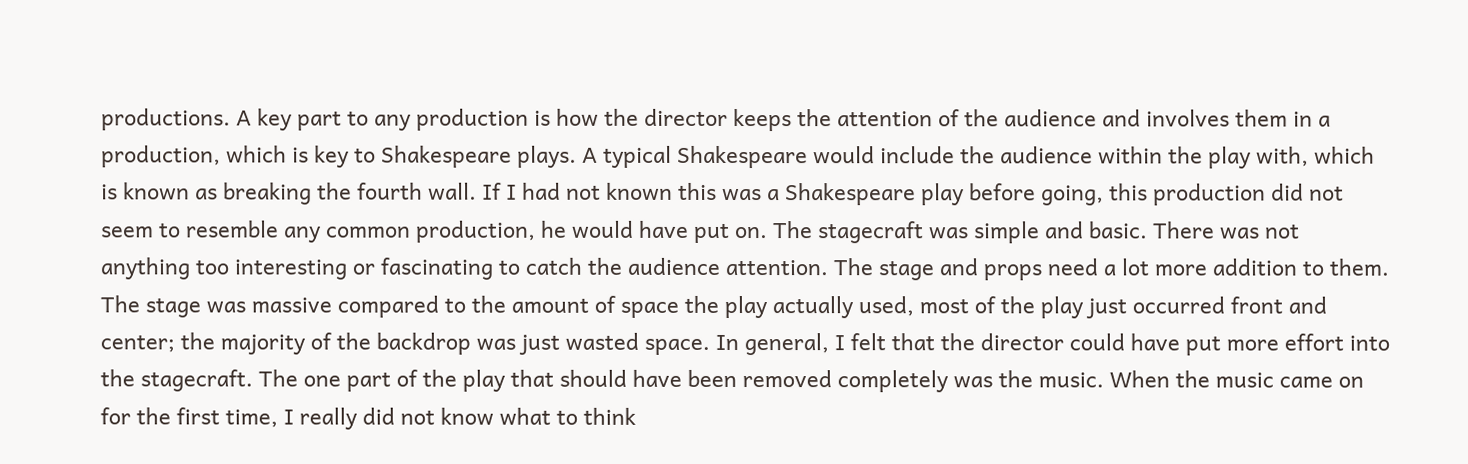productions. A key part to any production is how the director keeps the attention of the audience and involves them in a production, which is key to Shakespeare plays. A typical Shakespeare would include the audience within the play with, which is known as breaking the fourth wall. If I had not known this was a Shakespeare play before going, this production did not seem to resemble any common production, he would have put on. The stagecraft was simple and basic. There was not anything too interesting or fascinating to catch the audience attention. The stage and props need a lot more addition to them. The stage was massive compared to the amount of space the play actually used, most of the play just occurred front and center; the majority of the backdrop was just wasted space. In general, I felt that the director could have put more effort into the stagecraft. The one part of the play that should have been removed completely was the music. When the music came on for the first time, I really did not know what to think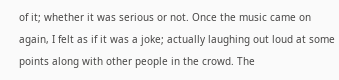of it; whether it was serious or not. Once the music came on again, I felt as if it was a joke; actually laughing out loud at some points along with other people in the crowd. The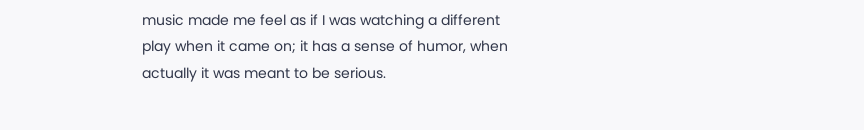music made me feel as if I was watching a different play when it came on; it has a sense of humor, when actually it was meant to be serious.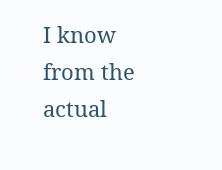I know from the actual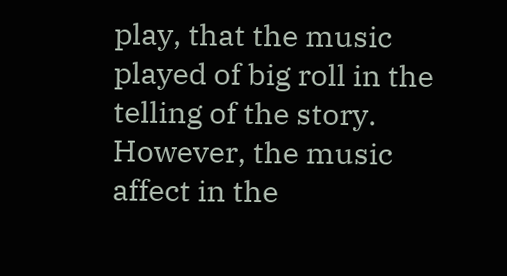play, that the music played of big roll in the telling of the story. However, the music affect in the